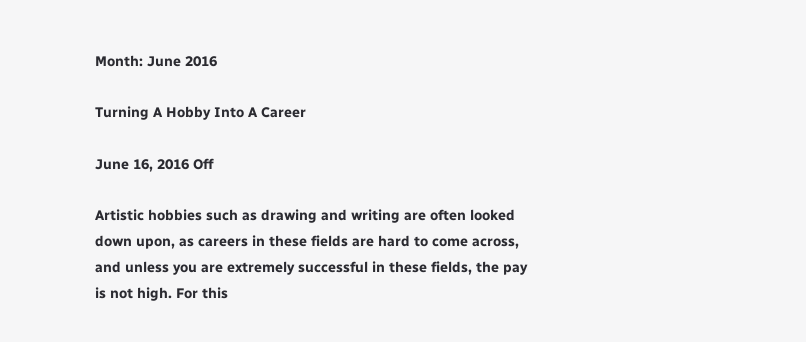Month: June 2016

Turning A Hobby Into A Career

June 16, 2016 Off

Artistic hobbies such as drawing and writing are often looked down upon, as careers in these fields are hard to come across, and unless you are extremely successful in these fields, the pay is not high. For this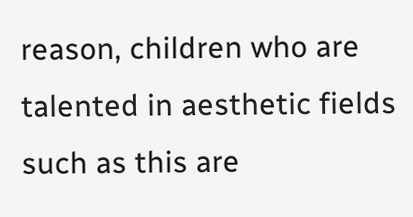reason, children who are talented in aesthetic fields such as this are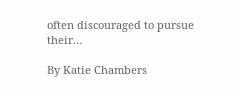often discouraged to pursue their…

By Katie Chambers